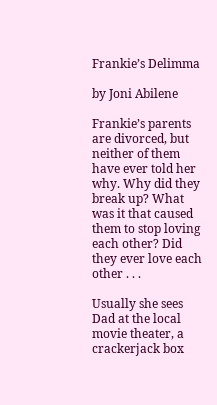Frankie’s Delimma

by Joni Abilene

Frankie’s parents are divorced, but neither of them have ever told her why. Why did they break up? What was it that caused them to stop loving each other? Did they ever love each other . . .

Usually she sees Dad at the local movie theater, a crackerjack box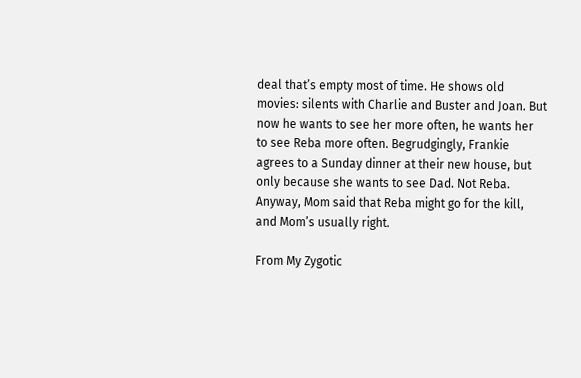deal that’s empty most of time. He shows old movies: silents with Charlie and Buster and Joan. But now he wants to see her more often, he wants her to see Reba more often. Begrudgingly, Frankie agrees to a Sunday dinner at their new house, but only because she wants to see Dad. Not Reba. Anyway, Mom said that Reba might go for the kill, and Mom’s usually right.

From My Zygotic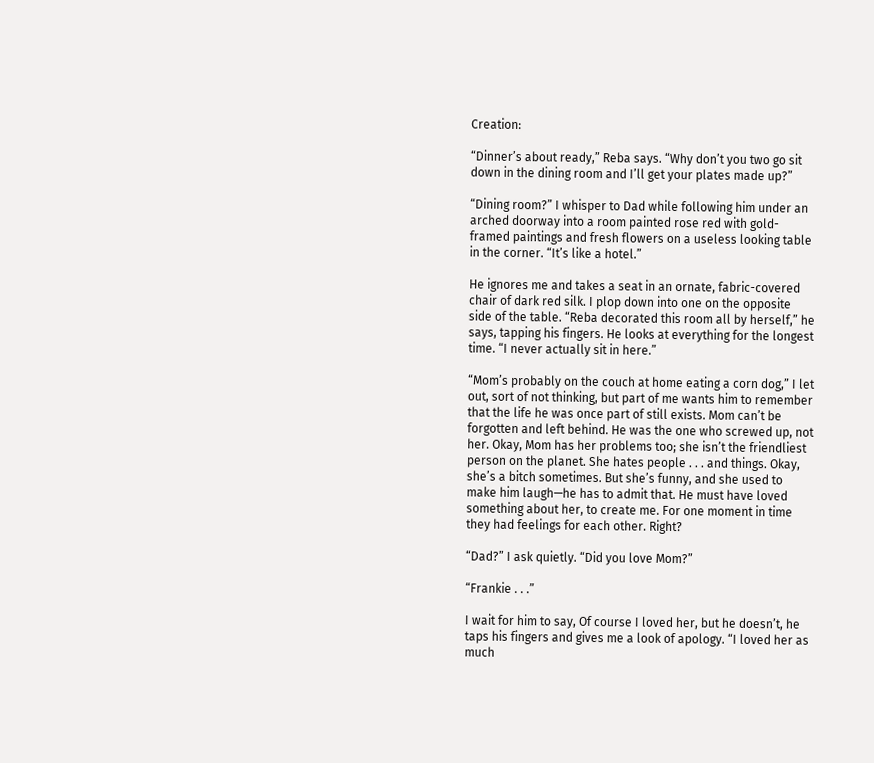Creation:

“Dinner’s about ready,” Reba says. “Why don’t you two go sit down in the dining room and I’ll get your plates made up?”

“Dining room?” I whisper to Dad while following him under an arched doorway into a room painted rose red with gold-framed paintings and fresh flowers on a useless looking table in the corner. “It’s like a hotel.”

He ignores me and takes a seat in an ornate, fabric-covered chair of dark red silk. I plop down into one on the opposite side of the table. “Reba decorated this room all by herself,” he says, tapping his fingers. He looks at everything for the longest time. “I never actually sit in here.”

“Mom’s probably on the couch at home eating a corn dog,” I let out, sort of not thinking, but part of me wants him to remember that the life he was once part of still exists. Mom can’t be forgotten and left behind. He was the one who screwed up, not her. Okay, Mom has her problems too; she isn’t the friendliest person on the planet. She hates people . . . and things. Okay, she’s a bitch sometimes. But she’s funny, and she used to make him laugh—he has to admit that. He must have loved something about her, to create me. For one moment in time they had feelings for each other. Right?

“Dad?” I ask quietly. “Did you love Mom?”

“Frankie . . .”

I wait for him to say, Of course I loved her, but he doesn’t, he taps his fingers and gives me a look of apology. “I loved her as much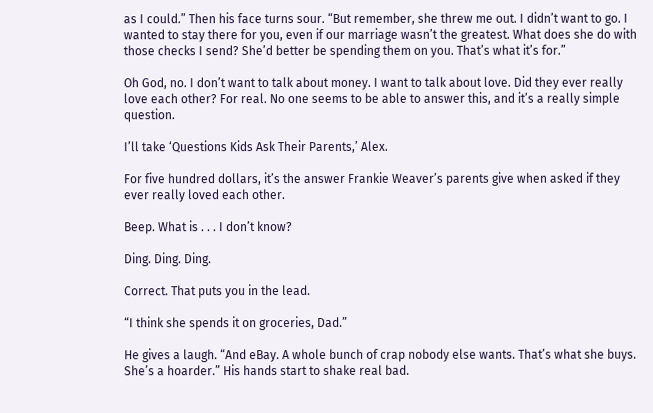as I could.” Then his face turns sour. “But remember, she threw me out. I didn’t want to go. I wanted to stay there for you, even if our marriage wasn’t the greatest. What does she do with those checks I send? She’d better be spending them on you. That’s what it’s for.”

Oh God, no. I don’t want to talk about money. I want to talk about love. Did they ever really love each other? For real. No one seems to be able to answer this, and it’s a really simple question.

I’ll take ‘Questions Kids Ask Their Parents,’ Alex.

For five hundred dollars, it’s the answer Frankie Weaver’s parents give when asked if they ever really loved each other.

Beep. What is . . . I don’t know?

Ding. Ding. Ding.

Correct. That puts you in the lead.

“I think she spends it on groceries, Dad.”

He gives a laugh. “And eBay. A whole bunch of crap nobody else wants. That’s what she buys. She’s a hoarder.” His hands start to shake real bad.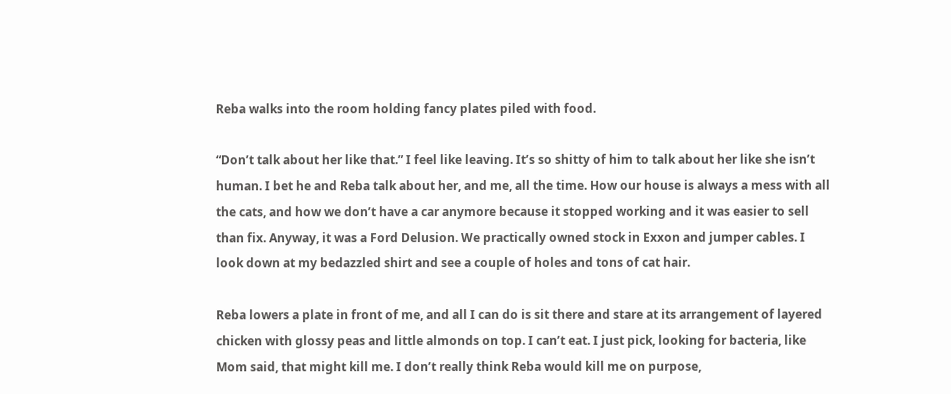Reba walks into the room holding fancy plates piled with food.

“Don’t talk about her like that.” I feel like leaving. It’s so shitty of him to talk about her like she isn’t human. I bet he and Reba talk about her, and me, all the time. How our house is always a mess with all the cats, and how we don’t have a car anymore because it stopped working and it was easier to sell than fix. Anyway, it was a Ford Delusion. We practically owned stock in Exxon and jumper cables. I look down at my bedazzled shirt and see a couple of holes and tons of cat hair.

Reba lowers a plate in front of me, and all I can do is sit there and stare at its arrangement of layered chicken with glossy peas and little almonds on top. I can’t eat. I just pick, looking for bacteria, like Mom said, that might kill me. I don’t really think Reba would kill me on purpose,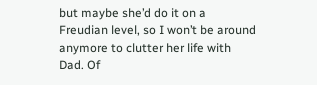but maybe she’d do it on a Freudian level, so I won’t be around anymore to clutter her life with Dad. Of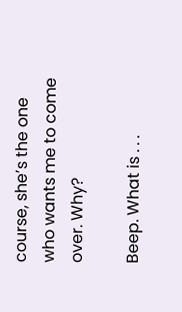course, she’s the one who wants me to come over. Why?

Beep. What is . . .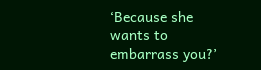‘Because she wants to embarrass you?’